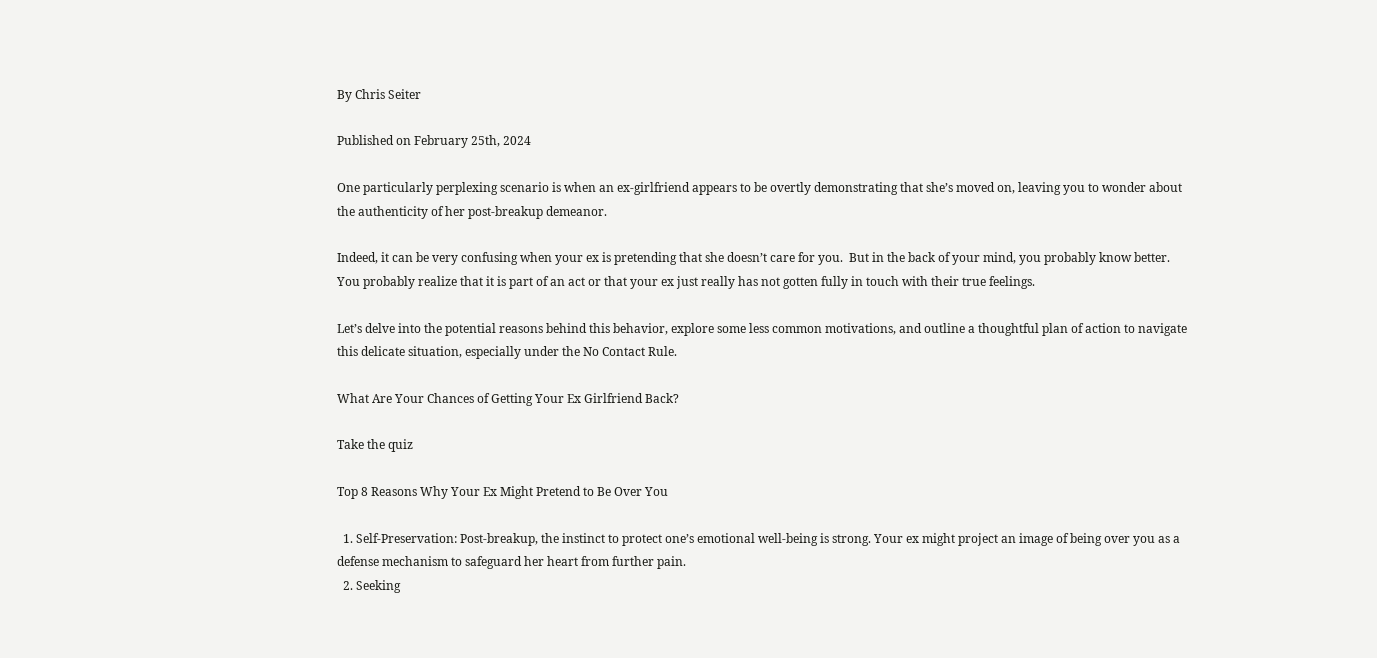By Chris Seiter

Published on February 25th, 2024

One particularly perplexing scenario is when an ex-girlfriend appears to be overtly demonstrating that she’s moved on, leaving you to wonder about the authenticity of her post-breakup demeanor.

Indeed, it can be very confusing when your ex is pretending that she doesn’t care for you.  But in the back of your mind, you probably know better.  You probably realize that it is part of an act or that your ex just really has not gotten fully in touch with their true feelings.

Let’s delve into the potential reasons behind this behavior, explore some less common motivations, and outline a thoughtful plan of action to navigate this delicate situation, especially under the No Contact Rule.

What Are Your Chances of Getting Your Ex Girlfriend Back?

Take the quiz

Top 8 Reasons Why Your Ex Might Pretend to Be Over You

  1. Self-Preservation: Post-breakup, the instinct to protect one’s emotional well-being is strong. Your ex might project an image of being over you as a defense mechanism to safeguard her heart from further pain.
  2. Seeking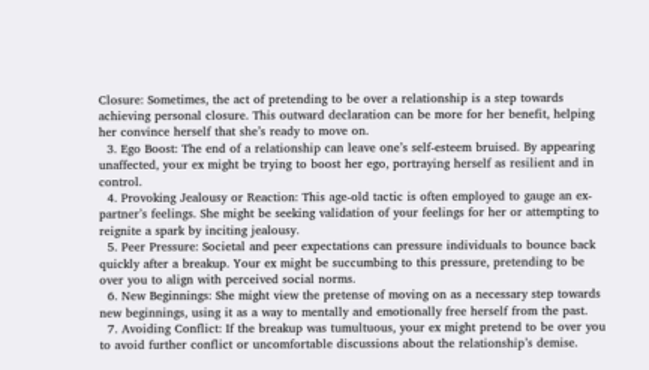Closure: Sometimes, the act of pretending to be over a relationship is a step towards achieving personal closure. This outward declaration can be more for her benefit, helping her convince herself that she’s ready to move on.
  3. Ego Boost: The end of a relationship can leave one’s self-esteem bruised. By appearing unaffected, your ex might be trying to boost her ego, portraying herself as resilient and in control.
  4. Provoking Jealousy or Reaction: This age-old tactic is often employed to gauge an ex-partner’s feelings. She might be seeking validation of your feelings for her or attempting to reignite a spark by inciting jealousy.
  5. Peer Pressure: Societal and peer expectations can pressure individuals to bounce back quickly after a breakup. Your ex might be succumbing to this pressure, pretending to be over you to align with perceived social norms.
  6. New Beginnings: She might view the pretense of moving on as a necessary step towards new beginnings, using it as a way to mentally and emotionally free herself from the past.
  7. Avoiding Conflict: If the breakup was tumultuous, your ex might pretend to be over you to avoid further conflict or uncomfortable discussions about the relationship’s demise.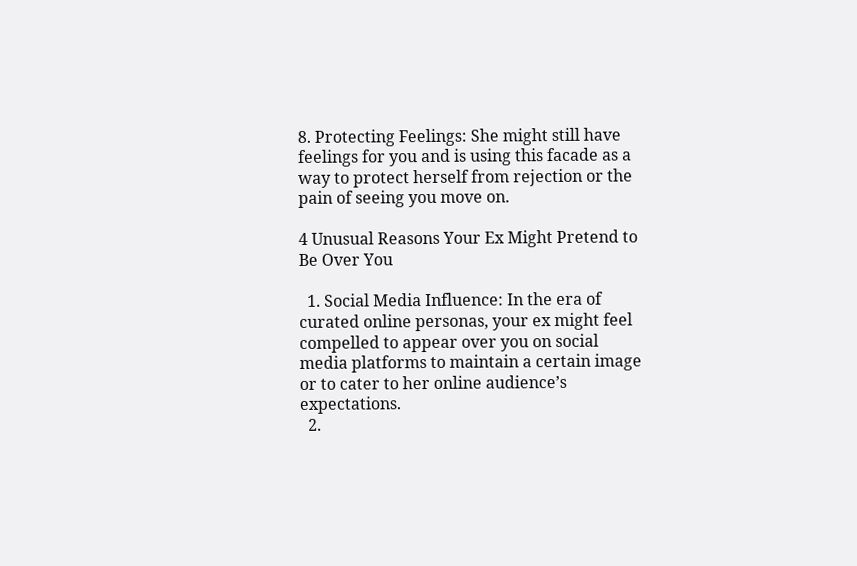8. Protecting Feelings: She might still have feelings for you and is using this facade as a way to protect herself from rejection or the pain of seeing you move on.

4 Unusual Reasons Your Ex Might Pretend to Be Over You

  1. Social Media Influence: In the era of curated online personas, your ex might feel compelled to appear over you on social media platforms to maintain a certain image or to cater to her online audience’s expectations.
  2.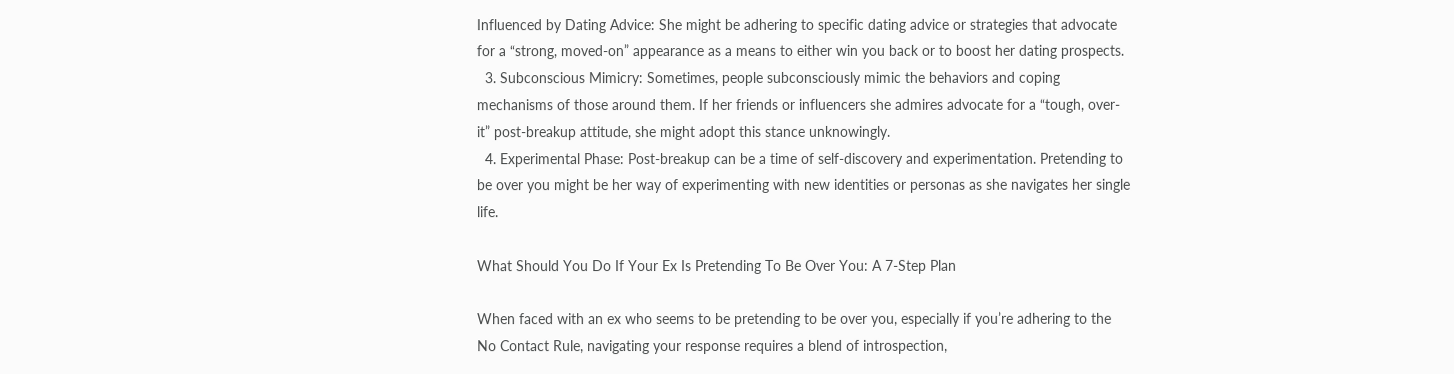Influenced by Dating Advice: She might be adhering to specific dating advice or strategies that advocate for a “strong, moved-on” appearance as a means to either win you back or to boost her dating prospects.
  3. Subconscious Mimicry: Sometimes, people subconsciously mimic the behaviors and coping mechanisms of those around them. If her friends or influencers she admires advocate for a “tough, over-it” post-breakup attitude, she might adopt this stance unknowingly.
  4. Experimental Phase: Post-breakup can be a time of self-discovery and experimentation. Pretending to be over you might be her way of experimenting with new identities or personas as she navigates her single life.

What Should You Do If Your Ex Is Pretending To Be Over You: A 7-Step Plan

When faced with an ex who seems to be pretending to be over you, especially if you’re adhering to the No Contact Rule, navigating your response requires a blend of introspection,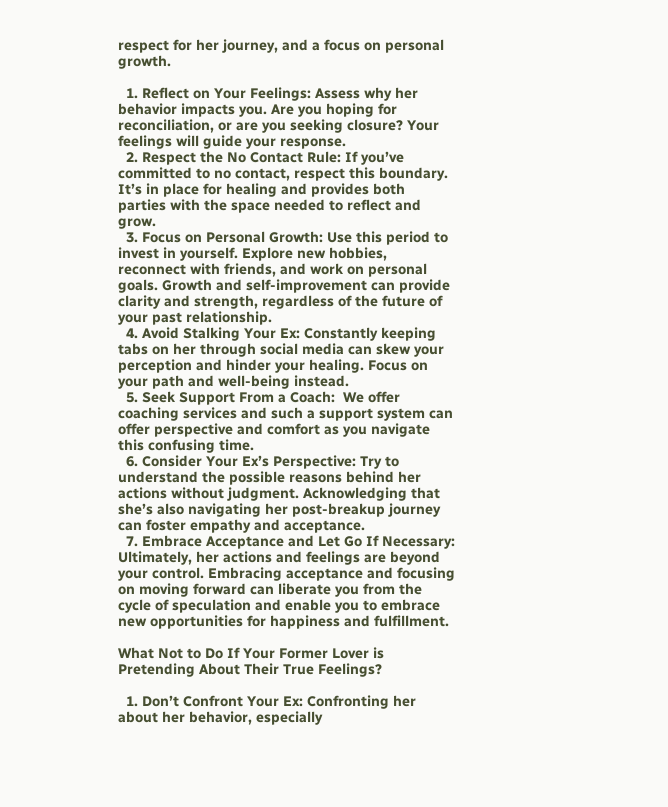respect for her journey, and a focus on personal growth.

  1. Reflect on Your Feelings: Assess why her behavior impacts you. Are you hoping for reconciliation, or are you seeking closure? Your feelings will guide your response.
  2. Respect the No Contact Rule: If you’ve committed to no contact, respect this boundary. It’s in place for healing and provides both parties with the space needed to reflect and grow.
  3. Focus on Personal Growth: Use this period to invest in yourself. Explore new hobbies, reconnect with friends, and work on personal goals. Growth and self-improvement can provide clarity and strength, regardless of the future of your past relationship.
  4. Avoid Stalking Your Ex: Constantly keeping tabs on her through social media can skew your perception and hinder your healing. Focus on your path and well-being instead.
  5. Seek Support From a Coach:  We offer coaching services and such a support system can offer perspective and comfort as you navigate this confusing time.
  6. Consider Your Ex’s Perspective: Try to understand the possible reasons behind her actions without judgment. Acknowledging that she’s also navigating her post-breakup journey can foster empathy and acceptance.
  7. Embrace Acceptance and Let Go If Necessary: Ultimately, her actions and feelings are beyond your control. Embracing acceptance and focusing on moving forward can liberate you from the cycle of speculation and enable you to embrace new opportunities for happiness and fulfillment.

What Not to Do If Your Former Lover is Pretending About Their True Feelings?

  1. Don’t Confront Your Ex: Confronting her about her behavior, especially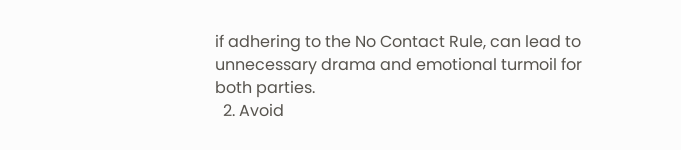if adhering to the No Contact Rule, can lead to unnecessary drama and emotional turmoil for both parties.
  2. Avoid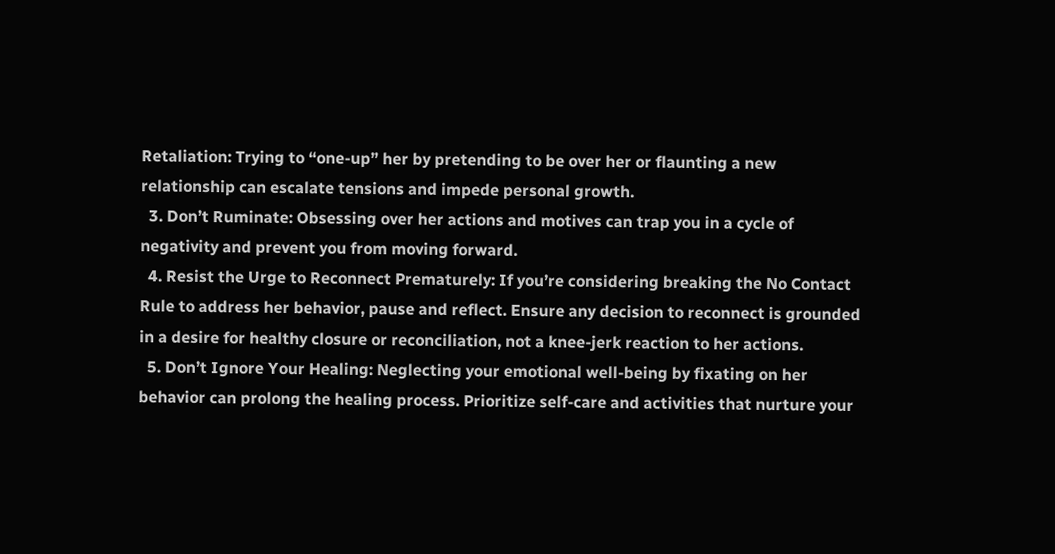Retaliation: Trying to “one-up” her by pretending to be over her or flaunting a new relationship can escalate tensions and impede personal growth.
  3. Don’t Ruminate: Obsessing over her actions and motives can trap you in a cycle of negativity and prevent you from moving forward.
  4. Resist the Urge to Reconnect Prematurely: If you’re considering breaking the No Contact Rule to address her behavior, pause and reflect. Ensure any decision to reconnect is grounded in a desire for healthy closure or reconciliation, not a knee-jerk reaction to her actions.
  5. Don’t Ignore Your Healing: Neglecting your emotional well-being by fixating on her behavior can prolong the healing process. Prioritize self-care and activities that nurture your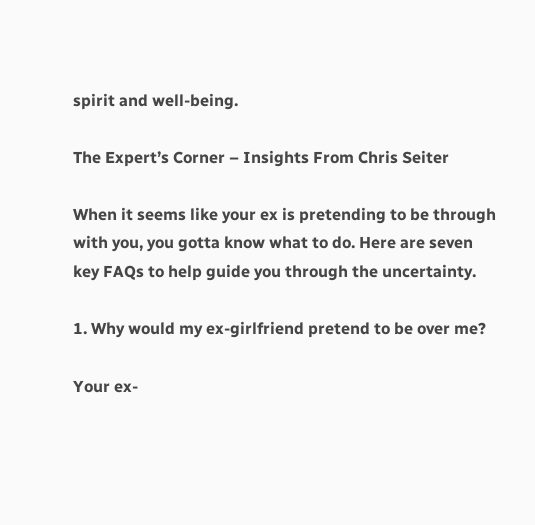spirit and well-being.

The Expert’s Corner – Insights From Chris Seiter

When it seems like your ex is pretending to be through with you, you gotta know what to do. Here are seven key FAQs to help guide you through the uncertainty.

1. Why would my ex-girlfriend pretend to be over me?

Your ex-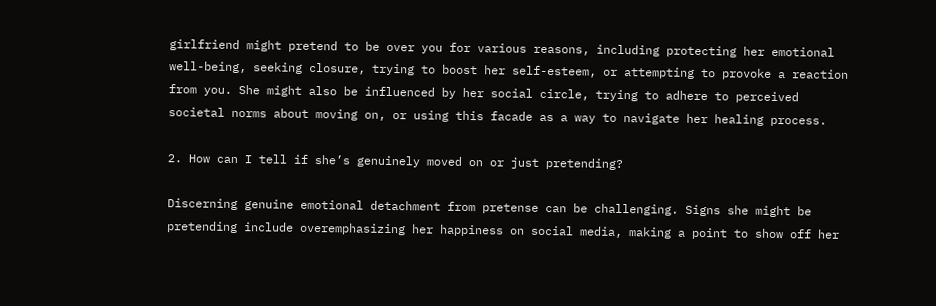girlfriend might pretend to be over you for various reasons, including protecting her emotional well-being, seeking closure, trying to boost her self-esteem, or attempting to provoke a reaction from you. She might also be influenced by her social circle, trying to adhere to perceived societal norms about moving on, or using this facade as a way to navigate her healing process.

2. How can I tell if she’s genuinely moved on or just pretending?

Discerning genuine emotional detachment from pretense can be challenging. Signs she might be pretending include overemphasizing her happiness on social media, making a point to show off her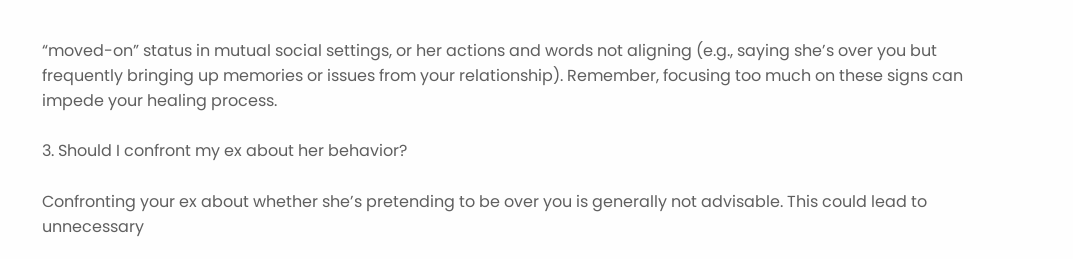“moved-on” status in mutual social settings, or her actions and words not aligning (e.g., saying she’s over you but frequently bringing up memories or issues from your relationship). Remember, focusing too much on these signs can impede your healing process.

3. Should I confront my ex about her behavior?

Confronting your ex about whether she’s pretending to be over you is generally not advisable. This could lead to unnecessary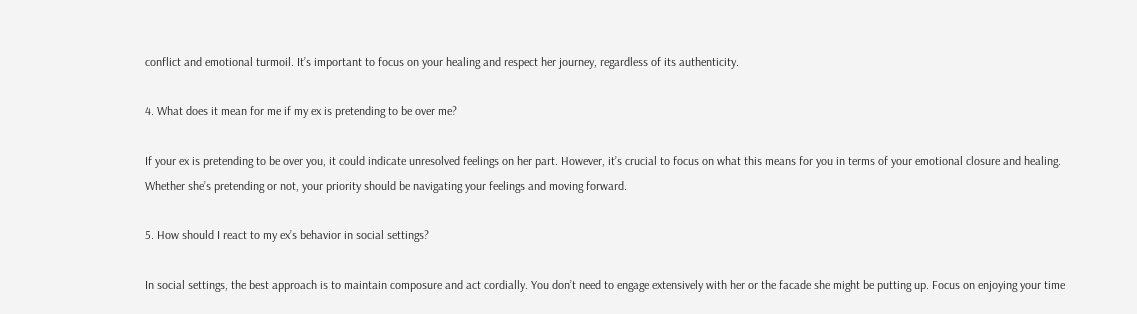conflict and emotional turmoil. It’s important to focus on your healing and respect her journey, regardless of its authenticity.

4. What does it mean for me if my ex is pretending to be over me?

If your ex is pretending to be over you, it could indicate unresolved feelings on her part. However, it’s crucial to focus on what this means for you in terms of your emotional closure and healing. Whether she’s pretending or not, your priority should be navigating your feelings and moving forward.

5. How should I react to my ex’s behavior in social settings?

In social settings, the best approach is to maintain composure and act cordially. You don’t need to engage extensively with her or the facade she might be putting up. Focus on enjoying your time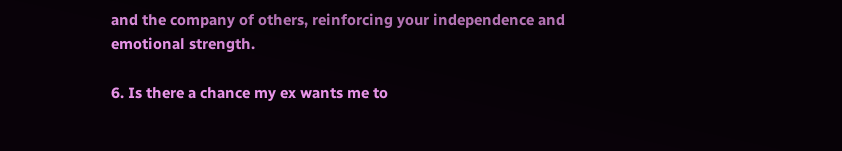and the company of others, reinforcing your independence and emotional strength.

6. Is there a chance my ex wants me to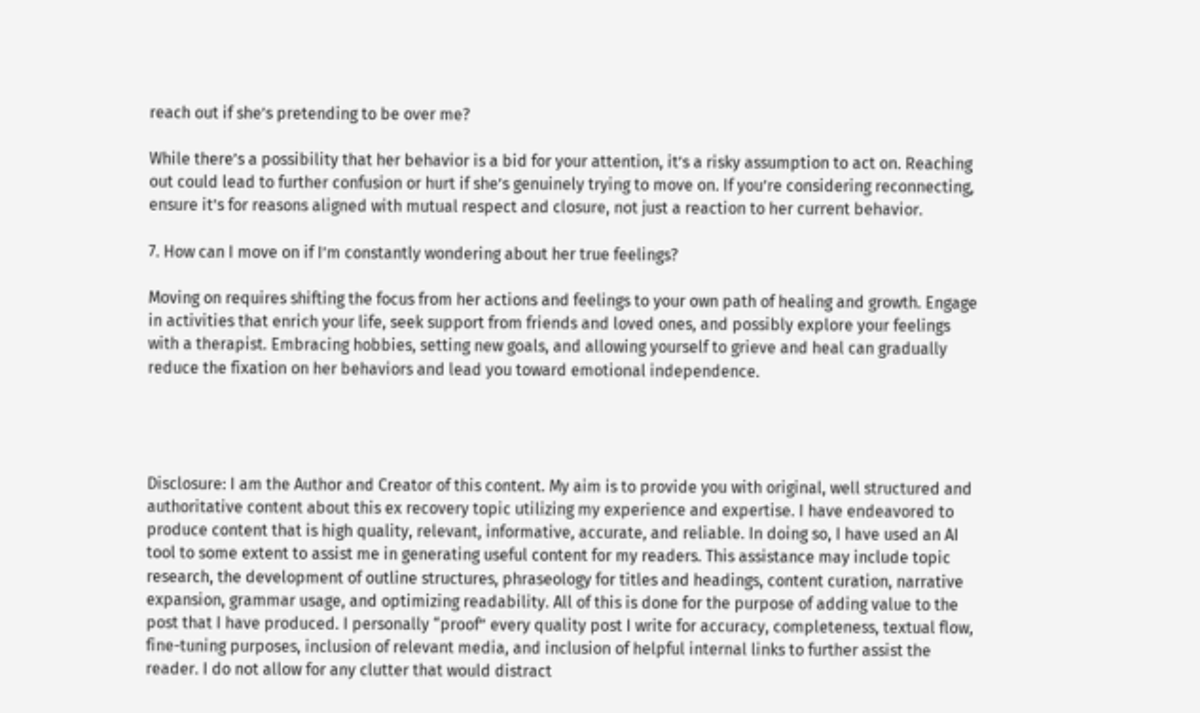reach out if she’s pretending to be over me?

While there’s a possibility that her behavior is a bid for your attention, it’s a risky assumption to act on. Reaching out could lead to further confusion or hurt if she’s genuinely trying to move on. If you’re considering reconnecting, ensure it’s for reasons aligned with mutual respect and closure, not just a reaction to her current behavior.

7. How can I move on if I’m constantly wondering about her true feelings?

Moving on requires shifting the focus from her actions and feelings to your own path of healing and growth. Engage in activities that enrich your life, seek support from friends and loved ones, and possibly explore your feelings with a therapist. Embracing hobbies, setting new goals, and allowing yourself to grieve and heal can gradually reduce the fixation on her behaviors and lead you toward emotional independence.




Disclosure: I am the Author and Creator of this content. My aim is to provide you with original, well structured and authoritative content about this ex recovery topic utilizing my experience and expertise. I have endeavored to produce content that is high quality, relevant, informative, accurate, and reliable. In doing so, I have used an AI tool to some extent to assist me in generating useful content for my readers. This assistance may include topic research, the development of outline structures, phraseology for titles and headings, content curation, narrative expansion, grammar usage, and optimizing readability. All of this is done for the purpose of adding value to the post that I have produced. I personally “proof” every quality post I write for accuracy, completeness, textual flow, fine-tuning purposes, inclusion of relevant media, and inclusion of helpful internal links to further assist the reader. I do not allow for any clutter that would distract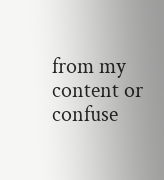from my content or confuse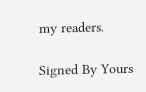my readers.

Signed By Yours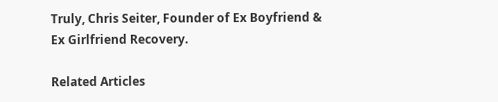Truly, Chris Seiter, Founder of Ex Boyfriend & Ex Girlfriend Recovery.

Related Articles